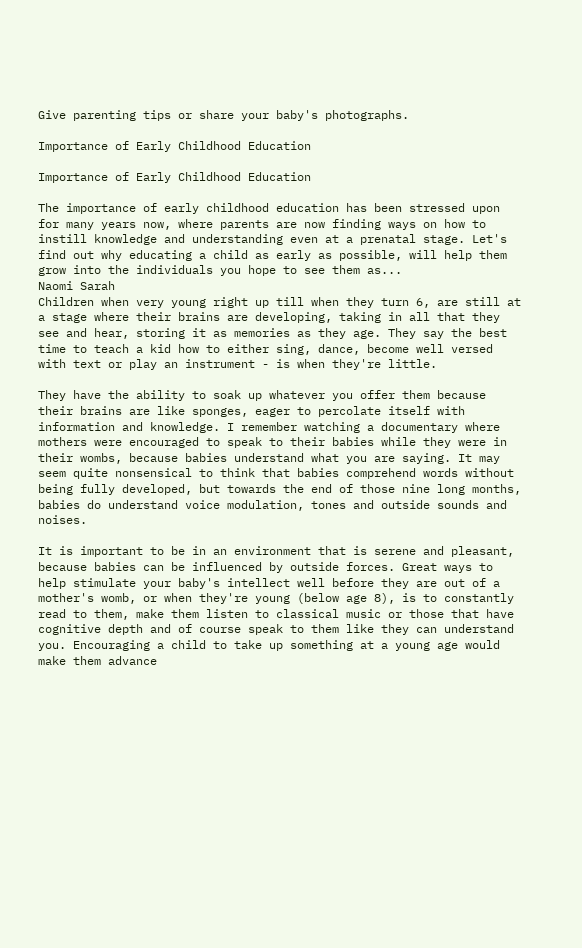Give parenting tips or share your baby's photographs.

Importance of Early Childhood Education

Importance of Early Childhood Education

The importance of early childhood education has been stressed upon for many years now, where parents are now finding ways on how to instill knowledge and understanding even at a prenatal stage. Let's find out why educating a child as early as possible, will help them grow into the individuals you hope to see them as...
Naomi Sarah
Children when very young right up till when they turn 6, are still at a stage where their brains are developing, taking in all that they see and hear, storing it as memories as they age. They say the best time to teach a kid how to either sing, dance, become well versed with text or play an instrument - is when they're little.

They have the ability to soak up whatever you offer them because their brains are like sponges, eager to percolate itself with information and knowledge. I remember watching a documentary where mothers were encouraged to speak to their babies while they were in their wombs, because babies understand what you are saying. It may seem quite nonsensical to think that babies comprehend words without being fully developed, but towards the end of those nine long months, babies do understand voice modulation, tones and outside sounds and noises.

It is important to be in an environment that is serene and pleasant, because babies can be influenced by outside forces. Great ways to help stimulate your baby's intellect well before they are out of a mother's womb, or when they're young (below age 8), is to constantly read to them, make them listen to classical music or those that have cognitive depth and of course speak to them like they can understand you. Encouraging a child to take up something at a young age would make them advance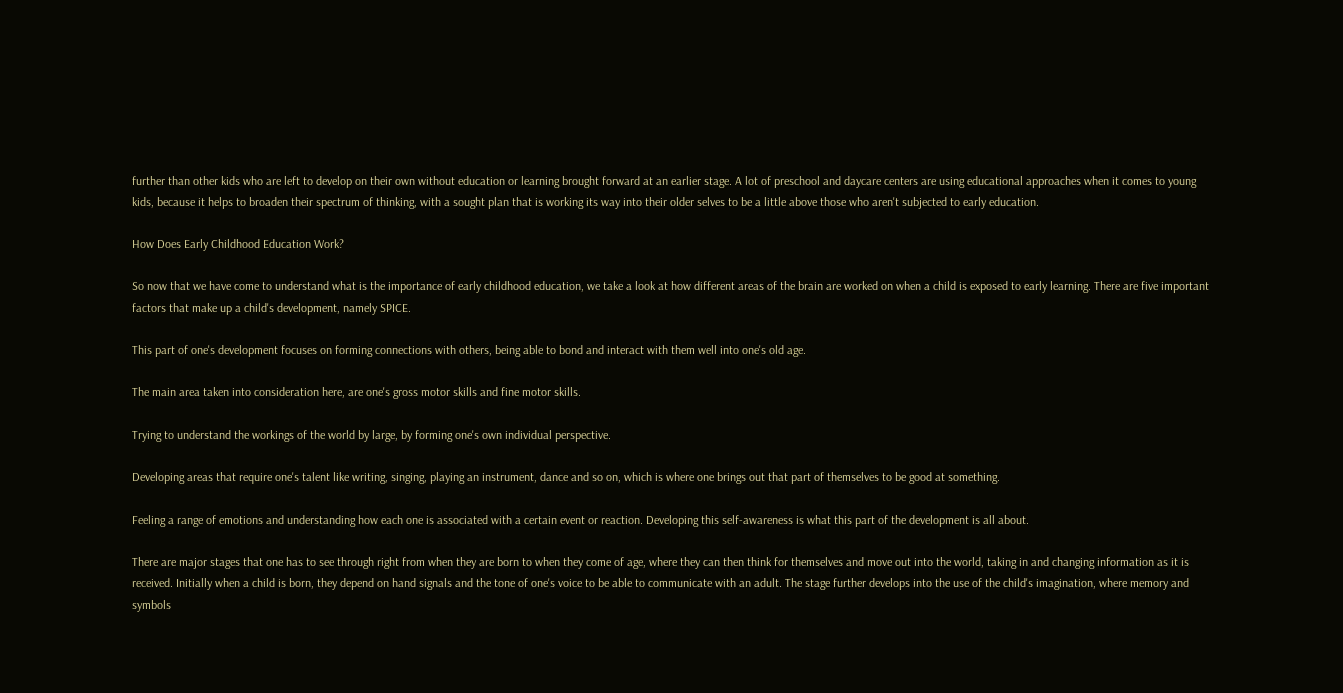further than other kids who are left to develop on their own without education or learning brought forward at an earlier stage. A lot of preschool and daycare centers are using educational approaches when it comes to young kids, because it helps to broaden their spectrum of thinking, with a sought plan that is working its way into their older selves to be a little above those who aren't subjected to early education.

How Does Early Childhood Education Work?

So now that we have come to understand what is the importance of early childhood education, we take a look at how different areas of the brain are worked on when a child is exposed to early learning. There are five important factors that make up a child's development, namely SPICE.

This part of one's development focuses on forming connections with others, being able to bond and interact with them well into one's old age.

The main area taken into consideration here, are one's gross motor skills and fine motor skills.

Trying to understand the workings of the world by large, by forming one's own individual perspective.

Developing areas that require one's talent like writing, singing, playing an instrument, dance and so on, which is where one brings out that part of themselves to be good at something.

Feeling a range of emotions and understanding how each one is associated with a certain event or reaction. Developing this self-awareness is what this part of the development is all about.

There are major stages that one has to see through right from when they are born to when they come of age, where they can then think for themselves and move out into the world, taking in and changing information as it is received. Initially when a child is born, they depend on hand signals and the tone of one's voice to be able to communicate with an adult. The stage further develops into the use of the child's imagination, where memory and symbols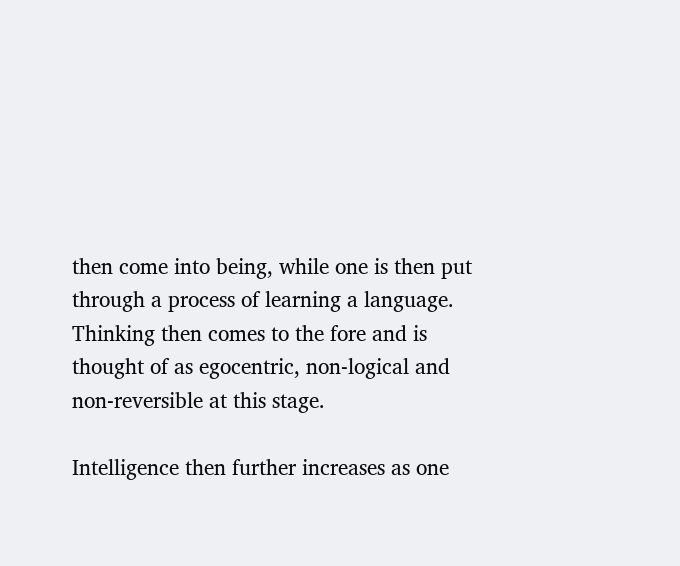then come into being, while one is then put through a process of learning a language. Thinking then comes to the fore and is thought of as egocentric, non-logical and non-reversible at this stage.

Intelligence then further increases as one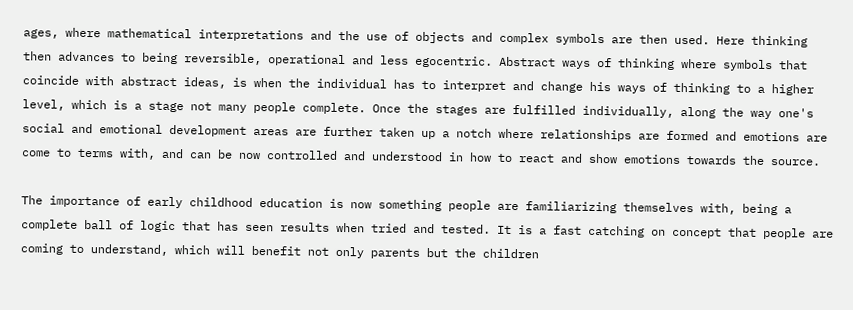ages, where mathematical interpretations and the use of objects and complex symbols are then used. Here thinking then advances to being reversible, operational and less egocentric. Abstract ways of thinking where symbols that coincide with abstract ideas, is when the individual has to interpret and change his ways of thinking to a higher level, which is a stage not many people complete. Once the stages are fulfilled individually, along the way one's social and emotional development areas are further taken up a notch where relationships are formed and emotions are come to terms with, and can be now controlled and understood in how to react and show emotions towards the source.

The importance of early childhood education is now something people are familiarizing themselves with, being a complete ball of logic that has seen results when tried and tested. It is a fast catching on concept that people are coming to understand, which will benefit not only parents but the children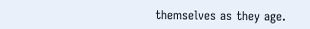themselves as they age.